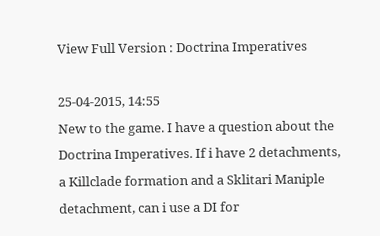View Full Version : Doctrina Imperatives

25-04-2015, 14:55
New to the game. I have a question about the Doctrina Imperatives. If i have 2 detachments, a Killclade formation and a Sklitari Maniple detachment, can i use a DI for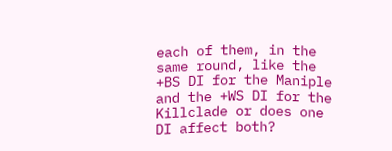each of them, in the same round, like the +BS DI for the Maniple and the +WS DI for the Killclade or does one DI affect both?